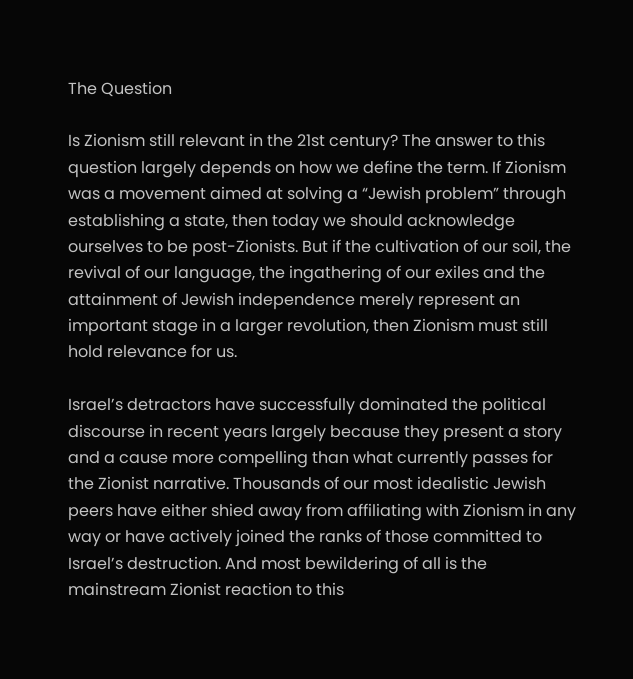The Question

Is Zionism still relevant in the 21st century? The answer to this question largely depends on how we define the term. If Zionism was a movement aimed at solving a “Jewish problem” through establishing a state, then today we should acknowledge ourselves to be post-Zionists. But if the cultivation of our soil, the revival of our language, the ingathering of our exiles and the attainment of Jewish independence merely represent an important stage in a larger revolution, then Zionism must still hold relevance for us.

Israel’s detractors have successfully dominated the political discourse in recent years largely because they present a story and a cause more compelling than what currently passes for the Zionist narrative. Thousands of our most idealistic Jewish peers have either shied away from affiliating with Zionism in any way or have actively joined the ranks of those committed to Israel’s destruction. And most bewildering of all is the mainstream Zionist reaction to this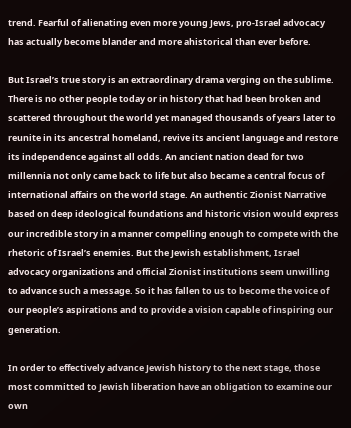trend. Fearful of alienating even more young Jews, pro-Israel advocacy has actually become blander and more ahistorical than ever before.

But Israel’s true story is an extraordinary drama verging on the sublime. There is no other people today or in history that had been broken and scattered throughout the world yet managed thousands of years later to reunite in its ancestral homeland, revive its ancient language and restore its independence against all odds. An ancient nation dead for two millennia not only came back to life but also became a central focus of international affairs on the world stage. An authentic Zionist Narrative based on deep ideological foundations and historic vision would express our incredible story in a manner compelling enough to compete with the rhetoric of Israel’s enemies. But the Jewish establishment, Israel advocacy organizations and official Zionist institutions seem unwilling to advance such a message. So it has fallen to us to become the voice of our people’s aspirations and to provide a vision capable of inspiring our generation.

In order to effectively advance Jewish history to the next stage, those most committed to Jewish liberation have an obligation to examine our own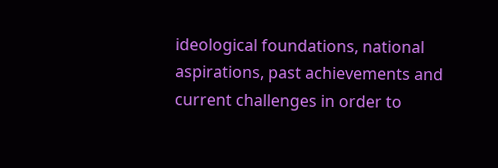ideological foundations, national aspirations, past achievements and current challenges in order to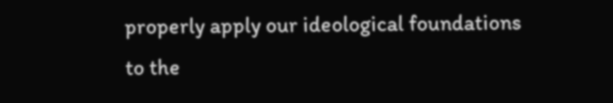properly apply our ideological foundations to the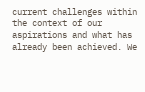current challenges within the context of our aspirations and what has already been achieved. We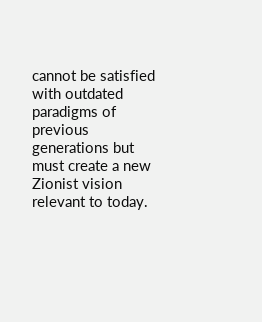cannot be satisfied with outdated paradigms of previous generations but must create a new Zionist vision relevant to today.